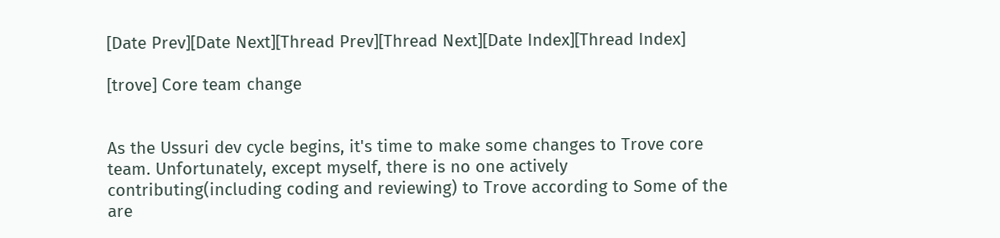[Date Prev][Date Next][Thread Prev][Thread Next][Date Index][Thread Index]

[trove] Core team change


As the Ussuri dev cycle begins, it's time to make some changes to Trove core
team. Unfortunately, except myself, there is no one actively
contributing(including coding and reviewing) to Trove according to Some of the
are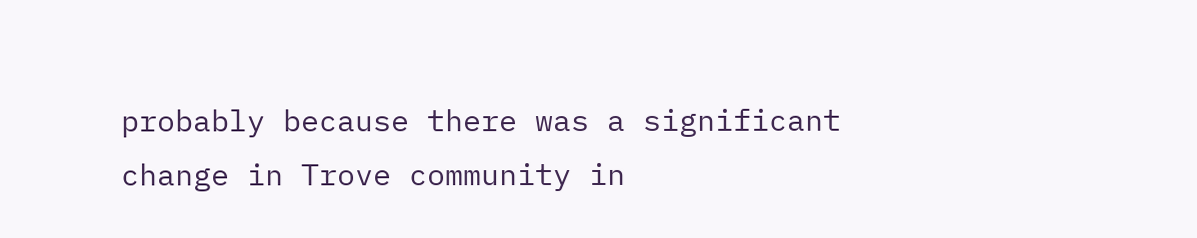probably because there was a significant change in Trove community in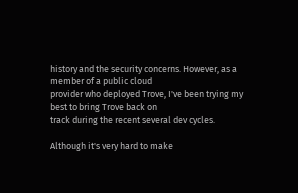history and the security concerns. However, as a member of a public cloud
provider who deployed Trove, I've been trying my best to bring Trove back on
track during the recent several dev cycles.

Although it's very hard to make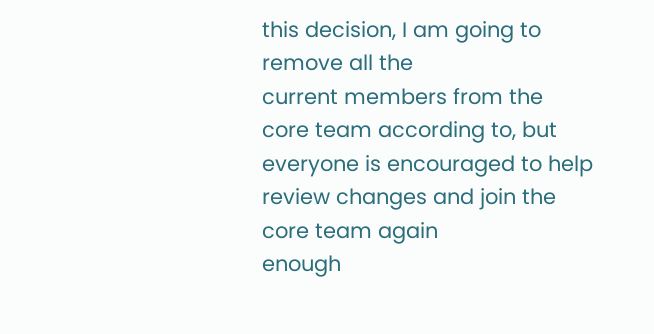this decision, I am going to remove all the
current members from the core team according to, but
everyone is encouraged to help review changes and join the core team again
enough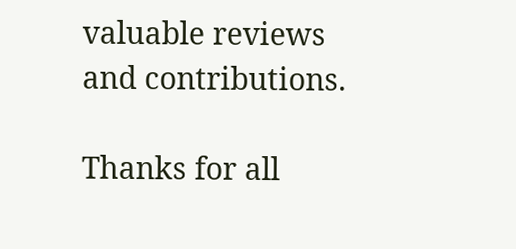valuable reviews and contributions.

Thanks for all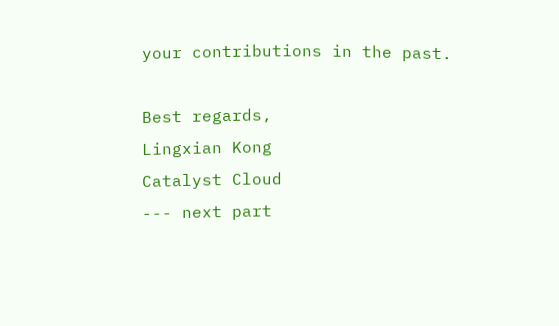your contributions in the past.

Best regards,
Lingxian Kong
Catalyst Cloud
--- next part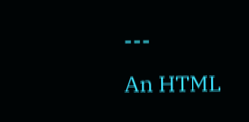---
An HTML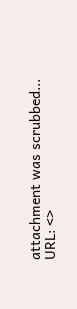attachment was scrubbed...
URL: <>